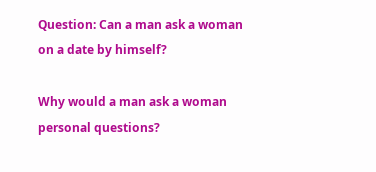Question: Can a man ask a woman on a date by himself?

Why would a man ask a woman personal questions?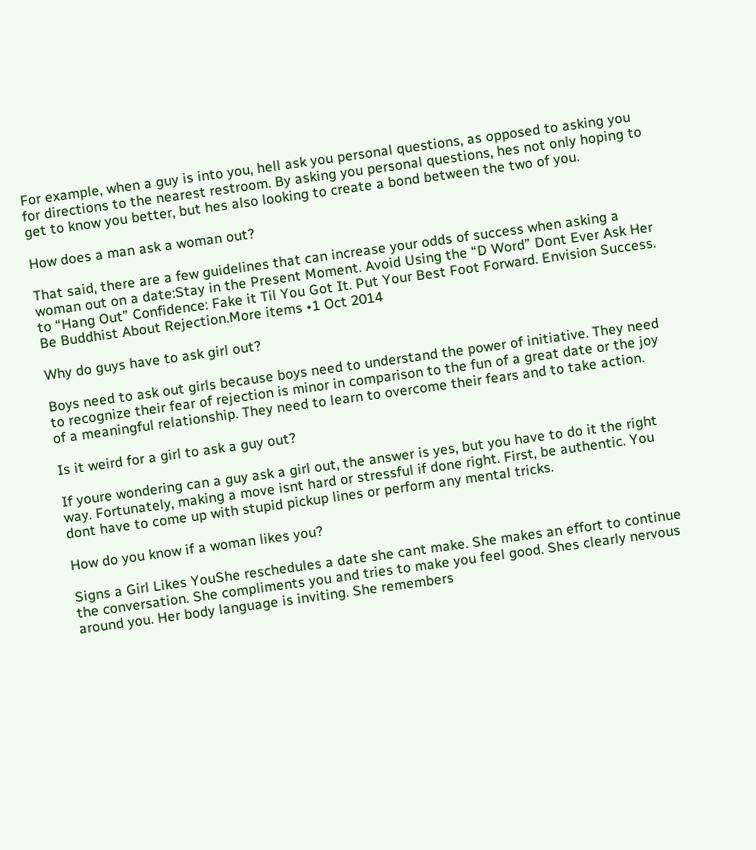For example, when a guy is into you, hell ask you personal questions, as opposed to asking you for directions to the nearest restroom. By asking you personal questions, hes not only hoping to get to know you better, but hes also looking to create a bond between the two of you.

How does a man ask a woman out?

That said, there are a few guidelines that can increase your odds of success when asking a woman out on a date:Stay in the Present Moment. Avoid Using the “D Word” Dont Ever Ask Her to “Hang Out” Confidence: Fake it Til You Got It. Put Your Best Foot Forward. Envision Success. Be Buddhist About Rejection.More items •1 Oct 2014

Why do guys have to ask girl out?

Boys need to ask out girls because boys need to understand the power of initiative. They need to recognize their fear of rejection is minor in comparison to the fun of a great date or the joy of a meaningful relationship. They need to learn to overcome their fears and to take action.

Is it weird for a girl to ask a guy out?

If youre wondering can a guy ask a girl out, the answer is yes, but you have to do it the right way. Fortunately, making a move isnt hard or stressful if done right. First, be authentic. You dont have to come up with stupid pickup lines or perform any mental tricks.

How do you know if a woman likes you?

Signs a Girl Likes YouShe reschedules a date she cant make. She makes an effort to continue the conversation. She compliments you and tries to make you feel good. Shes clearly nervous around you. Her body language is inviting. She remembers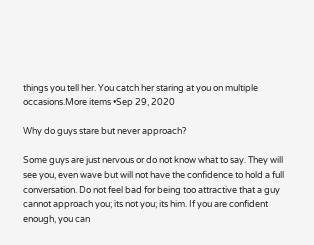things you tell her. You catch her staring at you on multiple occasions.More items •Sep 29, 2020

Why do guys stare but never approach?

Some guys are just nervous or do not know what to say. They will see you, even wave but will not have the confidence to hold a full conversation. Do not feel bad for being too attractive that a guy cannot approach you; its not you; its him. If you are confident enough, you can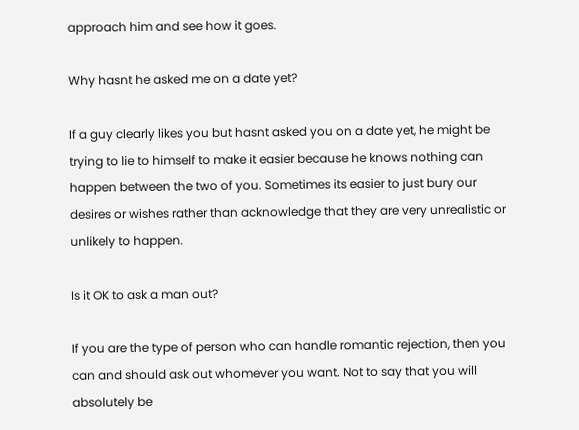approach him and see how it goes.

Why hasnt he asked me on a date yet?

If a guy clearly likes you but hasnt asked you on a date yet, he might be trying to lie to himself to make it easier because he knows nothing can happen between the two of you. Sometimes its easier to just bury our desires or wishes rather than acknowledge that they are very unrealistic or unlikely to happen.

Is it OK to ask a man out?

If you are the type of person who can handle romantic rejection, then you can and should ask out whomever you want. Not to say that you will absolutely be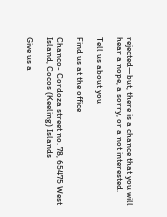rejected—but, there is a chance that you will hear a nope, a sorry, or a not interested.

Tell us about you

Find us at the office

Chanco- Cordoza street no. 78, 65475 West Island, Cocos (Keeling) Islands

Give us a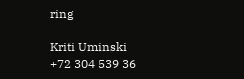ring

Kriti Uminski
+72 304 539 36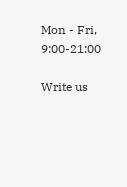Mon - Fri, 9:00-21:00

Write us